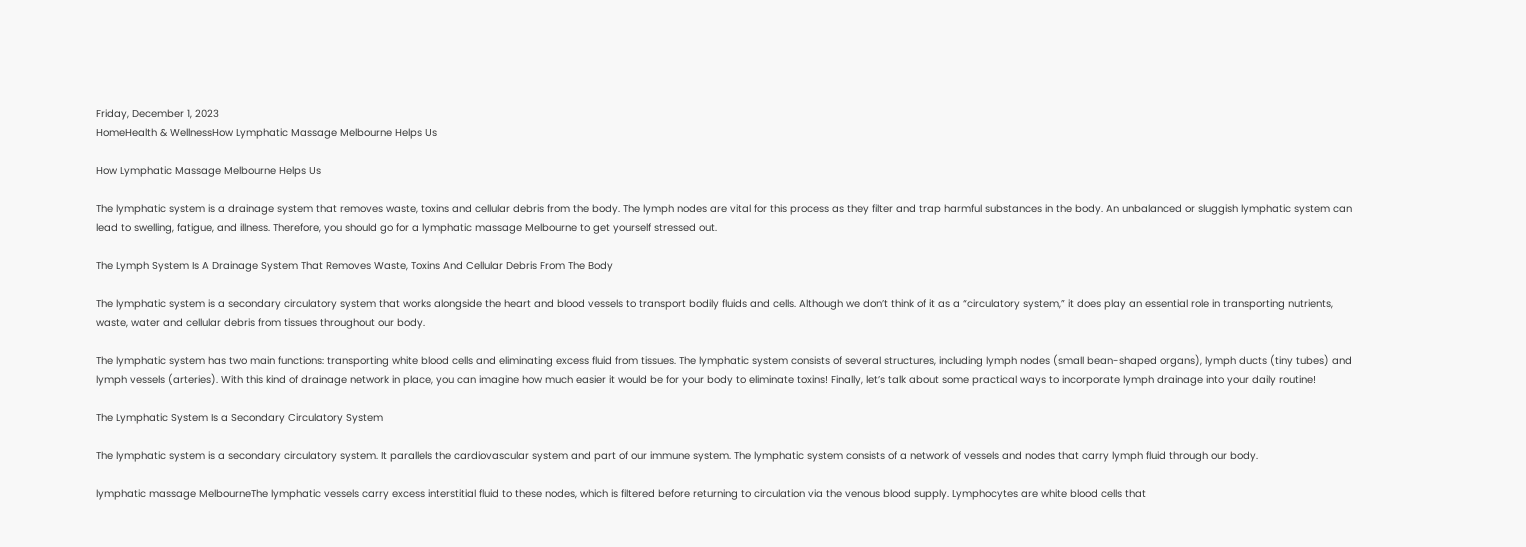Friday, December 1, 2023
HomeHealth & WellnessHow Lymphatic Massage Melbourne Helps Us

How Lymphatic Massage Melbourne Helps Us

The lymphatic system is a drainage system that removes waste, toxins and cellular debris from the body. The lymph nodes are vital for this process as they filter and trap harmful substances in the body. An unbalanced or sluggish lymphatic system can lead to swelling, fatigue, and illness. Therefore, you should go for a lymphatic massage Melbourne to get yourself stressed out.

The Lymph System Is A Drainage System That Removes Waste, Toxins And Cellular Debris From The Body

The lymphatic system is a secondary circulatory system that works alongside the heart and blood vessels to transport bodily fluids and cells. Although we don’t think of it as a “circulatory system,” it does play an essential role in transporting nutrients, waste, water and cellular debris from tissues throughout our body.

The lymphatic system has two main functions: transporting white blood cells and eliminating excess fluid from tissues. The lymphatic system consists of several structures, including lymph nodes (small bean-shaped organs), lymph ducts (tiny tubes) and lymph vessels (arteries). With this kind of drainage network in place, you can imagine how much easier it would be for your body to eliminate toxins! Finally, let’s talk about some practical ways to incorporate lymph drainage into your daily routine!

The Lymphatic System Is a Secondary Circulatory System

The lymphatic system is a secondary circulatory system. It parallels the cardiovascular system and part of our immune system. The lymphatic system consists of a network of vessels and nodes that carry lymph fluid through our body.

lymphatic massage MelbourneThe lymphatic vessels carry excess interstitial fluid to these nodes, which is filtered before returning to circulation via the venous blood supply. Lymphocytes are white blood cells that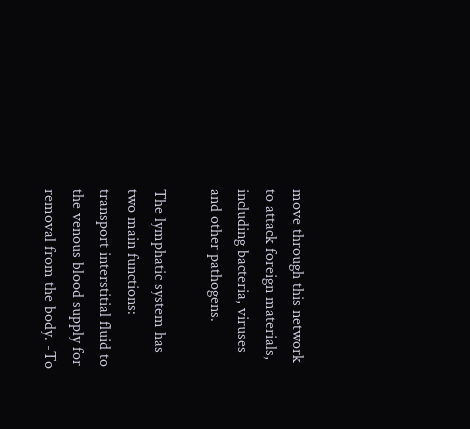move through this network to attack foreign materials, including bacteria, viruses and other pathogens.

The lymphatic system has two main functions: transport interstitial fluid to the venous blood supply for removal from the body. -To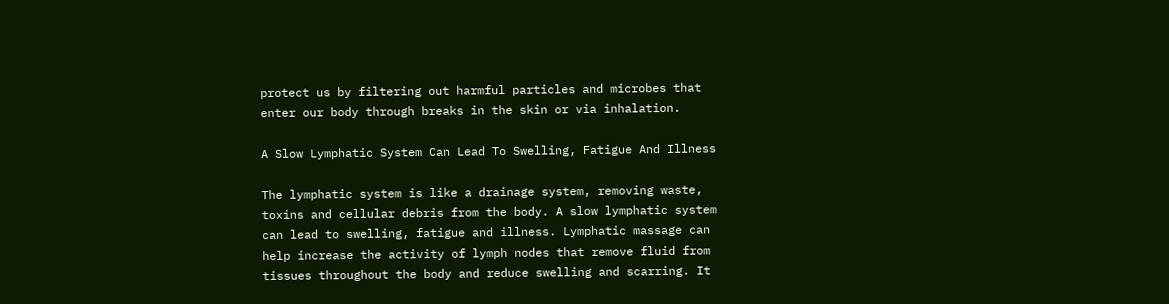protect us by filtering out harmful particles and microbes that enter our body through breaks in the skin or via inhalation.

A Slow Lymphatic System Can Lead To Swelling, Fatigue And Illness

The lymphatic system is like a drainage system, removing waste, toxins and cellular debris from the body. A slow lymphatic system can lead to swelling, fatigue and illness. Lymphatic massage can help increase the activity of lymph nodes that remove fluid from tissues throughout the body and reduce swelling and scarring. It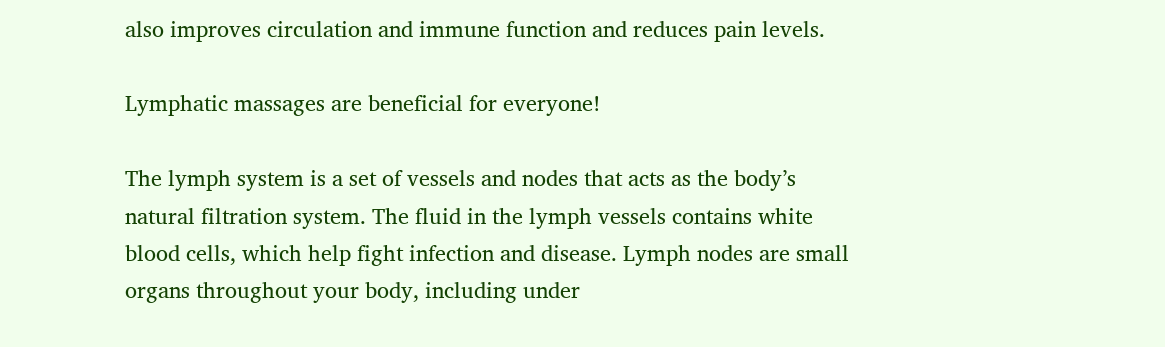also improves circulation and immune function and reduces pain levels.

Lymphatic massages are beneficial for everyone!

The lymph system is a set of vessels and nodes that acts as the body’s natural filtration system. The fluid in the lymph vessels contains white blood cells, which help fight infection and disease. Lymph nodes are small organs throughout your body, including under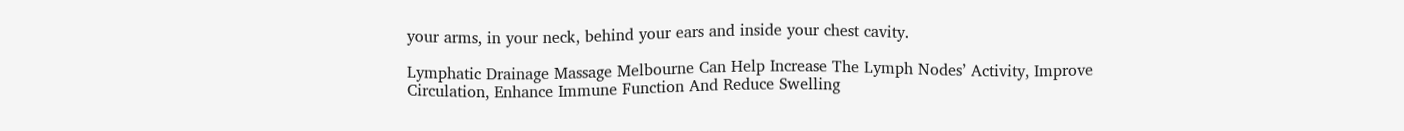your arms, in your neck, behind your ears and inside your chest cavity.

Lymphatic Drainage Massage Melbourne Can Help Increase The Lymph Nodes’ Activity, Improve Circulation, Enhance Immune Function And Reduce Swelling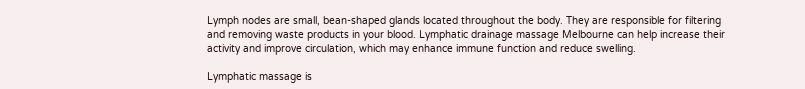Lymph nodes are small, bean-shaped glands located throughout the body. They are responsible for filtering and removing waste products in your blood. Lymphatic drainage massage Melbourne can help increase their activity and improve circulation, which may enhance immune function and reduce swelling.

Lymphatic massage is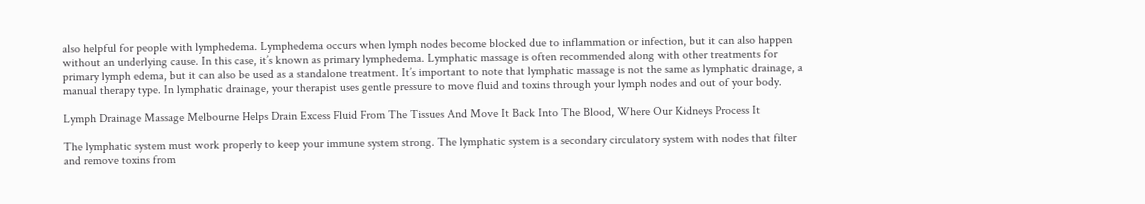also helpful for people with lymphedema. Lymphedema occurs when lymph nodes become blocked due to inflammation or infection, but it can also happen without an underlying cause. In this case, it’s known as primary lymphedema. Lymphatic massage is often recommended along with other treatments for primary lymph edema, but it can also be used as a standalone treatment. It’s important to note that lymphatic massage is not the same as lymphatic drainage, a manual therapy type. In lymphatic drainage, your therapist uses gentle pressure to move fluid and toxins through your lymph nodes and out of your body.

Lymph Drainage Massage Melbourne Helps Drain Excess Fluid From The Tissues And Move It Back Into The Blood, Where Our Kidneys Process It

The lymphatic system must work properly to keep your immune system strong. The lymphatic system is a secondary circulatory system with nodes that filter and remove toxins from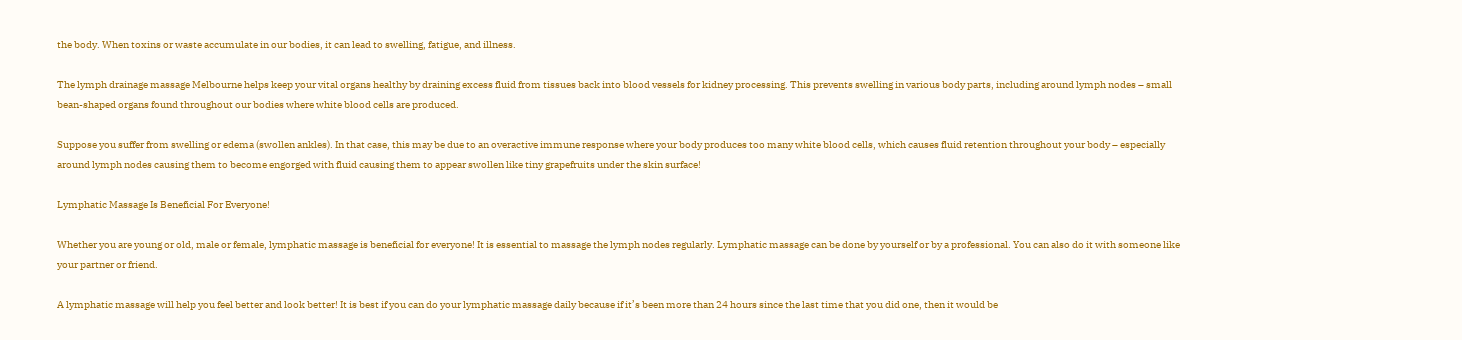the body. When toxins or waste accumulate in our bodies, it can lead to swelling, fatigue, and illness.

The lymph drainage massage Melbourne helps keep your vital organs healthy by draining excess fluid from tissues back into blood vessels for kidney processing. This prevents swelling in various body parts, including around lymph nodes – small bean-shaped organs found throughout our bodies where white blood cells are produced.

Suppose you suffer from swelling or edema (swollen ankles). In that case, this may be due to an overactive immune response where your body produces too many white blood cells, which causes fluid retention throughout your body – especially around lymph nodes causing them to become engorged with fluid causing them to appear swollen like tiny grapefruits under the skin surface!

Lymphatic Massage Is Beneficial For Everyone!

Whether you are young or old, male or female, lymphatic massage is beneficial for everyone! It is essential to massage the lymph nodes regularly. Lymphatic massage can be done by yourself or by a professional. You can also do it with someone like your partner or friend.

A lymphatic massage will help you feel better and look better! It is best if you can do your lymphatic massage daily because if it’s been more than 24 hours since the last time that you did one, then it would be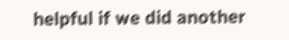helpful if we did another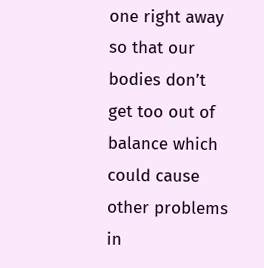one right away so that our bodies don’t get too out of balance which could cause other problems in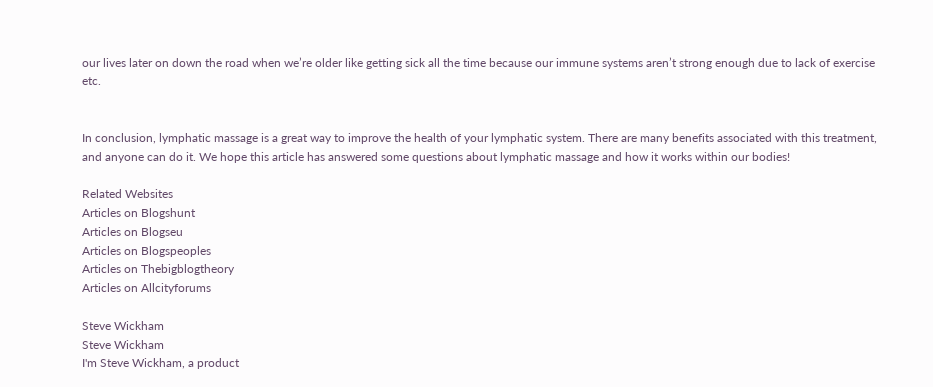our lives later on down the road when we’re older like getting sick all the time because our immune systems aren’t strong enough due to lack of exercise etc.


In conclusion, lymphatic massage is a great way to improve the health of your lymphatic system. There are many benefits associated with this treatment, and anyone can do it. We hope this article has answered some questions about lymphatic massage and how it works within our bodies!

Related Websites
Articles on Blogshunt
Articles on Blogseu
Articles on Blogspeoples
Articles on Thebigblogtheory
Articles on Allcityforums

Steve Wickham
Steve Wickham
I'm Steve Wickham, a product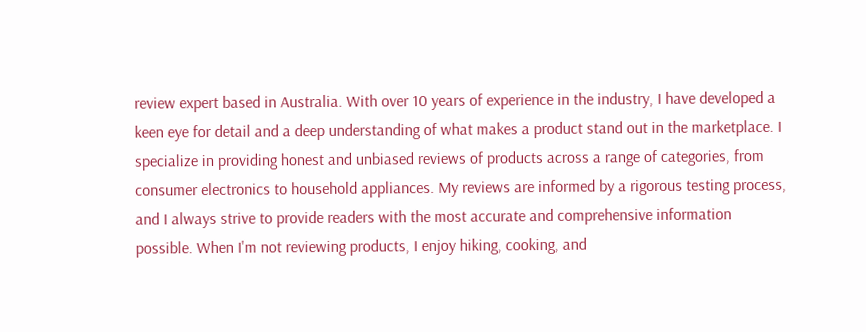review expert based in Australia. With over 10 years of experience in the industry, I have developed a keen eye for detail and a deep understanding of what makes a product stand out in the marketplace. I specialize in providing honest and unbiased reviews of products across a range of categories, from consumer electronics to household appliances. My reviews are informed by a rigorous testing process, and I always strive to provide readers with the most accurate and comprehensive information possible. When I'm not reviewing products, I enjoy hiking, cooking, and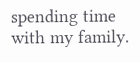spending time with my family.